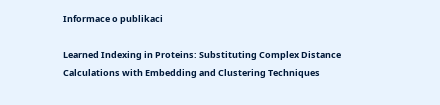Informace o publikaci

Learned Indexing in Proteins: Substituting Complex Distance Calculations with Embedding and Clustering Techniques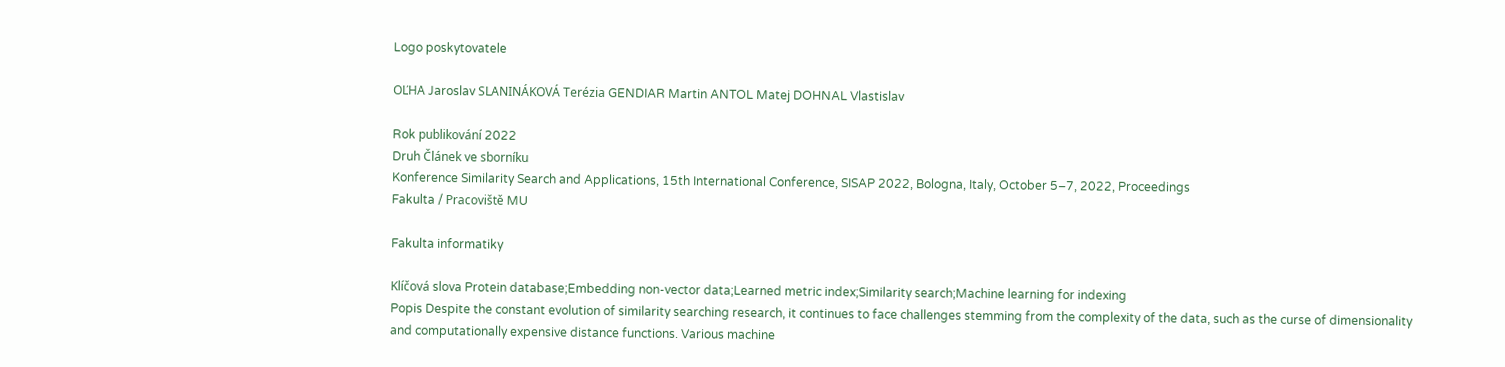Logo poskytovatele

OĽHA Jaroslav SLANINÁKOVÁ Terézia GENDIAR Martin ANTOL Matej DOHNAL Vlastislav

Rok publikování 2022
Druh Článek ve sborníku
Konference Similarity Search and Applications, 15th International Conference, SISAP 2022, Bologna, Italy, October 5–7, 2022, Proceedings
Fakulta / Pracoviště MU

Fakulta informatiky

Klíčová slova Protein database;Embedding non-vector data;Learned metric index;Similarity search;Machine learning for indexing
Popis Despite the constant evolution of similarity searching research, it continues to face challenges stemming from the complexity of the data, such as the curse of dimensionality and computationally expensive distance functions. Various machine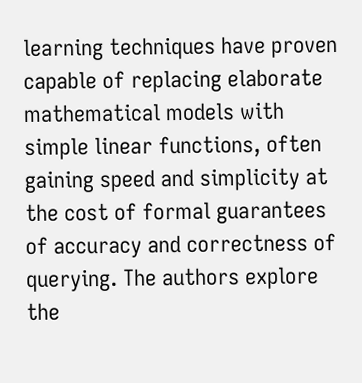learning techniques have proven capable of replacing elaborate mathematical models with simple linear functions, often gaining speed and simplicity at the cost of formal guarantees of accuracy and correctness of querying. The authors explore the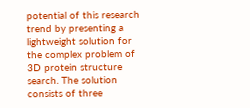potential of this research trend by presenting a lightweight solution for the complex problem of 3D protein structure search. The solution consists of three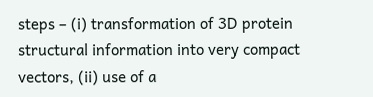steps – (i) transformation of 3D protein structural information into very compact vectors, (ii) use of a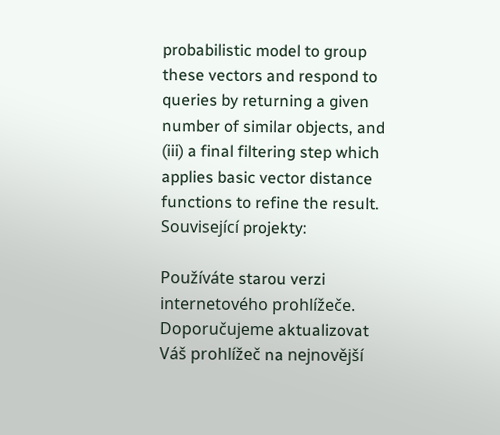probabilistic model to group these vectors and respond to queries by returning a given number of similar objects, and (iii) a final filtering step which applies basic vector distance functions to refine the result.
Související projekty:

Používáte starou verzi internetového prohlížeče. Doporučujeme aktualizovat Váš prohlížeč na nejnovější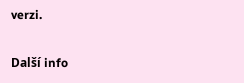verzi.

Další info